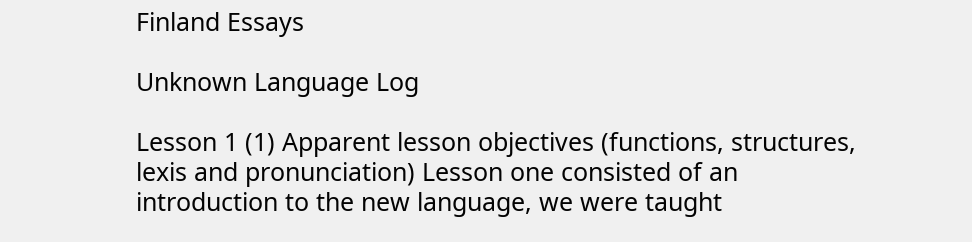Finland Essays

Unknown Language Log

Lesson 1 (1) Apparent lesson objectives (functions, structures, lexis and pronunciation) Lesson one consisted of an introduction to the new language, we were taught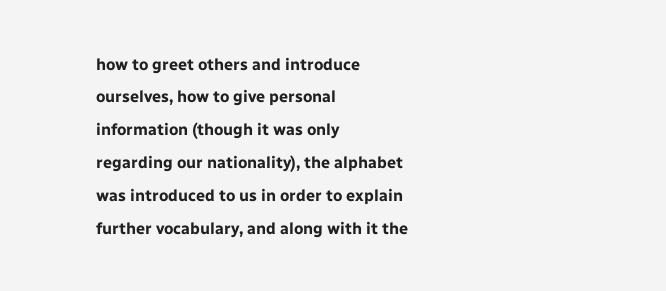how to greet others and introduce ourselves, how to give personal information (though it was only regarding our nationality), the alphabet was introduced to us in order to explain further vocabulary, and along with it the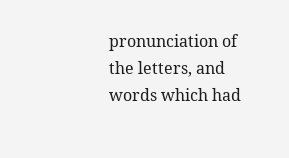pronunciation of the letters, and words which had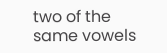two of the same vowels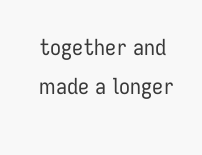together and made a longer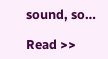sound, so…

Read >>